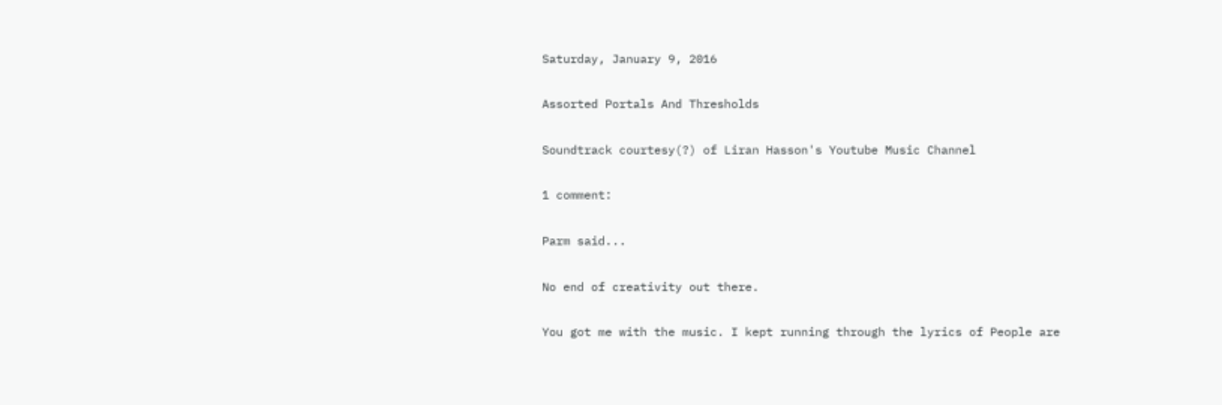Saturday, January 9, 2016

Assorted Portals And Thresholds

Soundtrack courtesy(?) of Liran Hasson's Youtube Music Channel

1 comment:

Parm said...

No end of creativity out there.

You got me with the music. I kept running through the lyrics of People are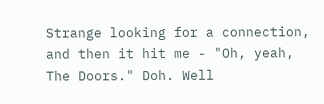Strange looking for a connection, and then it hit me - "Oh, yeah, The Doors." Doh. Well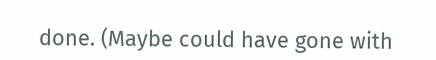done. (Maybe could have gone with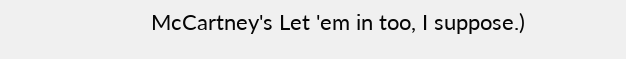McCartney's Let 'em in too, I suppose.)